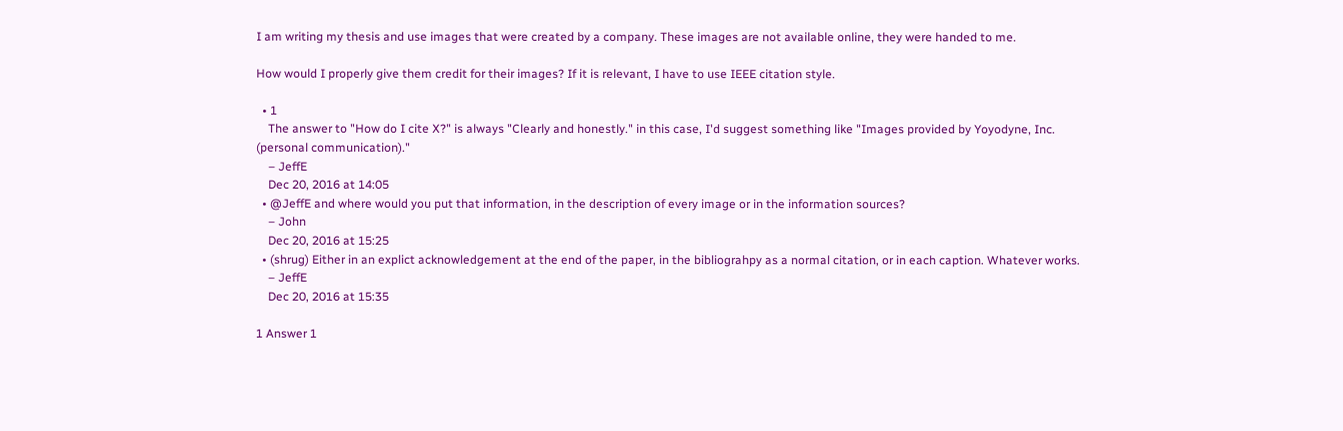I am writing my thesis and use images that were created by a company. These images are not available online, they were handed to me.

How would I properly give them credit for their images? If it is relevant, I have to use IEEE citation style.

  • 1
    The answer to "How do I cite X?" is always "Clearly and honestly." in this case, I'd suggest something like "Images provided by Yoyodyne, Inc. (personal communication)."
    – JeffE
    Dec 20, 2016 at 14:05
  • @JeffE and where would you put that information, in the description of every image or in the information sources?
    – John
    Dec 20, 2016 at 15:25
  • (shrug) Either in an explict acknowledgement at the end of the paper, in the bibliograhpy as a normal citation, or in each caption. Whatever works.
    – JeffE
    Dec 20, 2016 at 15:35

1 Answer 1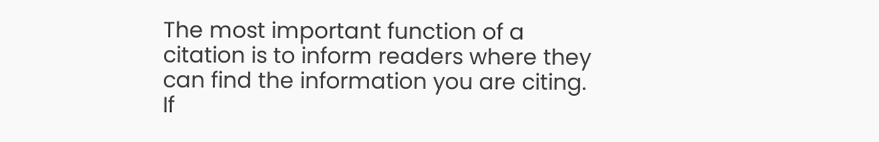The most important function of a citation is to inform readers where they can find the information you are citing. If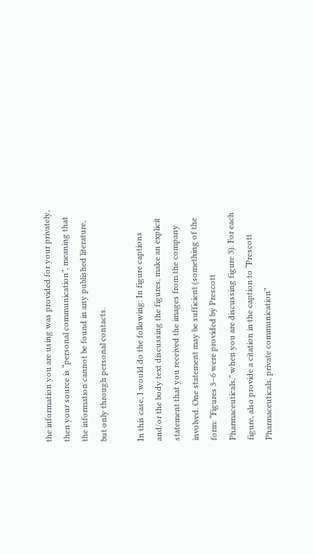the information you are using was provided for your privately, then your source is “personal communication”, meaning that the information cannot be found in any published literature, but only through personal contacts.

In this case, I would do the following: In figure captions and/or the body text discussing the figures, make an explicit statement that you received the images from the company involved. One statement may be sufficient (something of the form: “Figures 3–6 were provided by Prescott Pharmaceuticals,” when you are discussing figure 3). For each figure, also provide a citation in the caption to “Prescott Pharmaceuticals, private communication”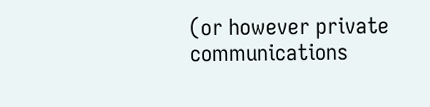(or however private communications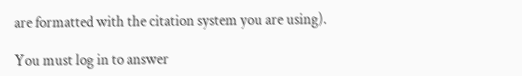are formatted with the citation system you are using).

You must log in to answer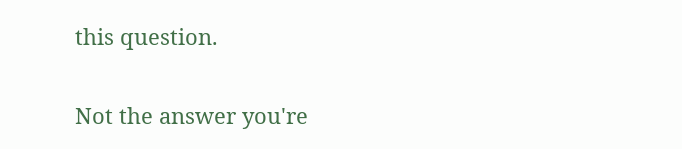this question.

Not the answer you're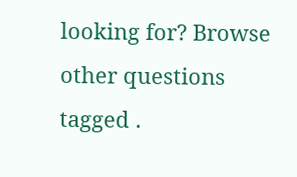looking for? Browse other questions tagged .